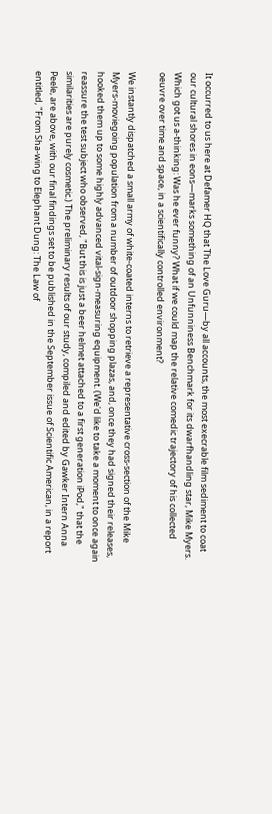It occurred to us here at Defamer HQ that The Love Guru—by all accounts, the most execrable film sediment to coat our cultural shores in eons—marks something of an Unfunniness Benchmark for its dwarfhandling star, Mike Myers. Which got us a-thinking: Was he ever funny? What if we could map the relative comedic trajectory of his collected oeuvre over time and space, in a scientifically controlled environment?

We instantly dispatched a small army of white-coated interns to retrieve a representative cross-section of the Mike Myers-moviegoing population from a number of outdoor shopping plazas, and, once they had signed their releases, hooked them up to some highly advanced vital-sign-measuring equipment. (We'd like to take a moment to once again reassure the test subject who observed, "But this is just a beer helmet attached to a first generation iPod," that the similarities are purely cosmetic.) The preliminary results of our study, compiled and edited by Gawker Intern Anna Peele, are above, with our final findings set to be published in the September issue of Scientific American, in a report entitled, "From Sha-wing to Elephant Dung: The Law of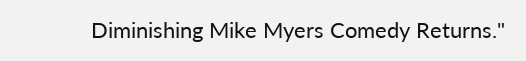Diminishing Mike Myers Comedy Returns."